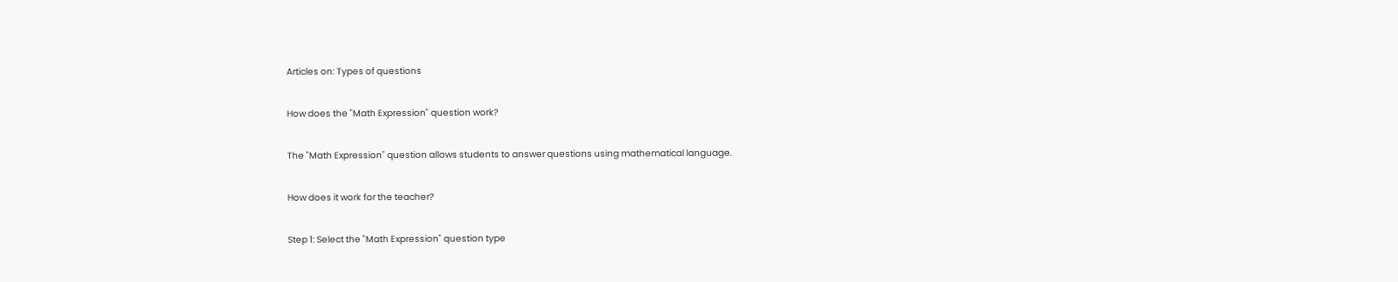Articles on: Types of questions

How does the "Math Expression" question work?

The "Math Expression" question allows students to answer questions using mathematical language.

How does it work for the teacher?

Step 1: Select the "Math Expression" question type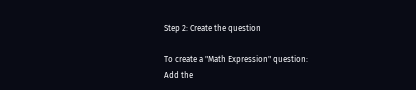Step 2: Create the question

To create a "Math Expression" question:
Add the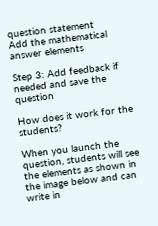question statement
Add the mathematical answer elements

Step 3: Add feedback if needed and save the question

How does it work for the students?

When you launch the question, students will see the elements as shown in the image below and can write in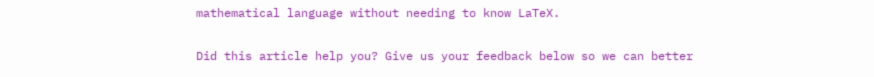mathematical language without needing to know LaTeX.

Did this article help you? Give us your feedback below so we can better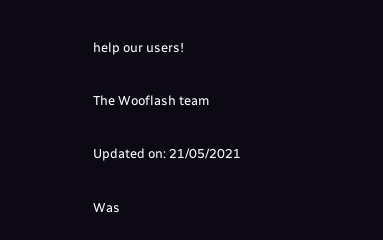help our users!

The Wooflash team

Updated on: 21/05/2021

Was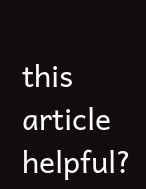this article helpful?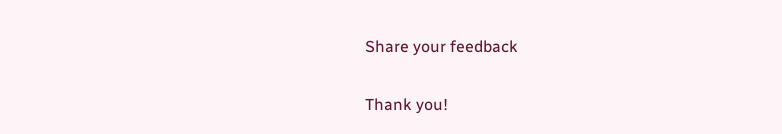Share your feedback


Thank you!